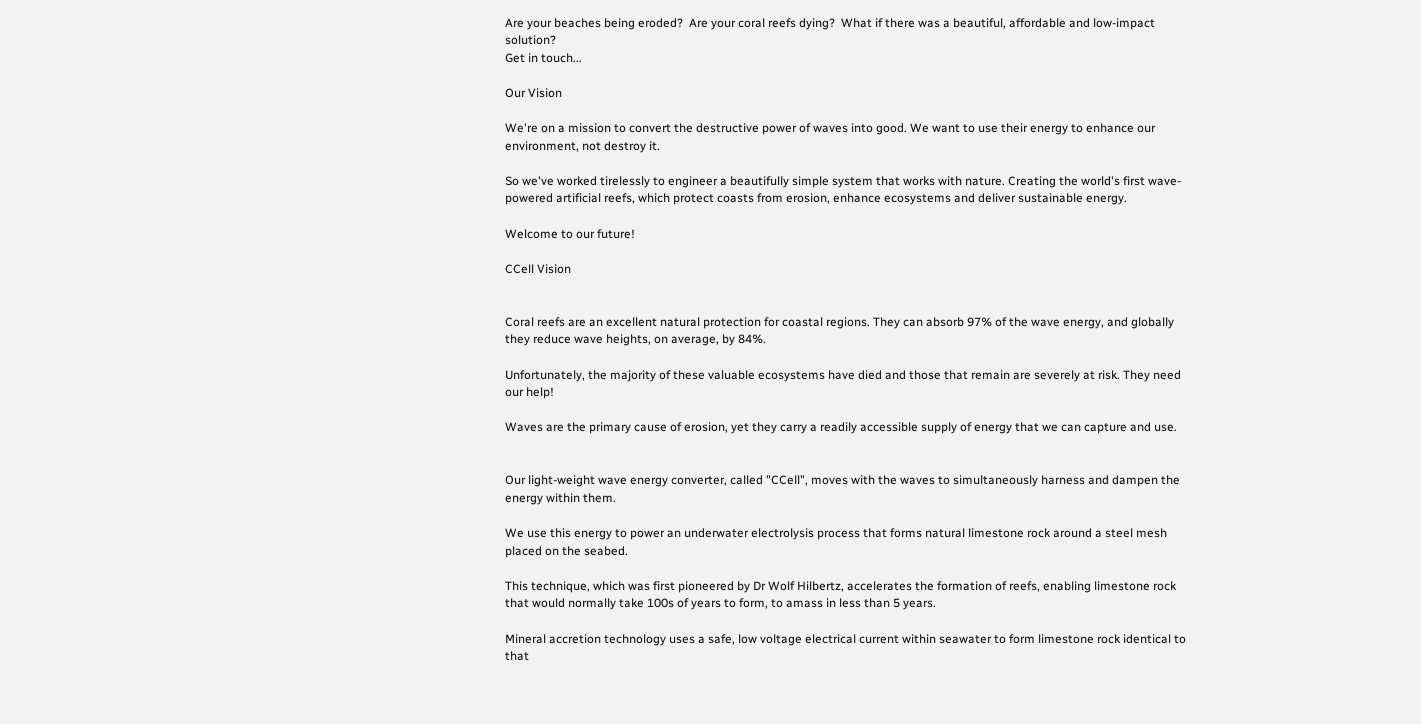Are your beaches being eroded?  Are your coral reefs dying?  What if there was a beautiful, affordable and low-impact solution?
Get in touch...

Our Vision

We're on a mission to convert the destructive power of waves into good. We want to use their energy to enhance our environment, not destroy it.

So we've worked tirelessly to engineer a beautifully simple system that works with nature. Creating the world's first wave-powered artificial reefs, which protect coasts from erosion, enhance ecosystems and deliver sustainable energy.

Welcome to our future!

CCell Vision


Coral reefs are an excellent natural protection for coastal regions. They can absorb 97% of the wave energy, and globally they reduce wave heights, on average, by 84%.

Unfortunately, the majority of these valuable ecosystems have died and those that remain are severely at risk. They need our help!

Waves are the primary cause of erosion, yet they carry a readily accessible supply of energy that we can capture and use.


Our light-weight wave energy converter, called "CCell", moves with the waves to simultaneously harness and dampen the energy within them.

We use this energy to power an underwater electrolysis process that forms natural limestone rock around a steel mesh placed on the seabed.

This technique, which was first pioneered by Dr Wolf Hilbertz, accelerates the formation of reefs, enabling limestone rock that would normally take 100s of years to form, to amass in less than 5 years.

Mineral accretion technology uses a safe, low voltage electrical current within seawater to form limestone rock identical to that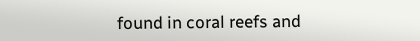found in coral reefs and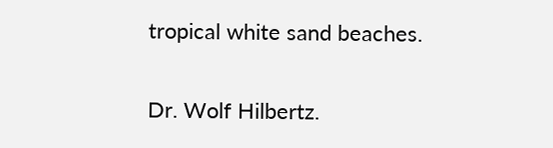tropical white sand beaches.

Dr. Wolf Hilbertz.